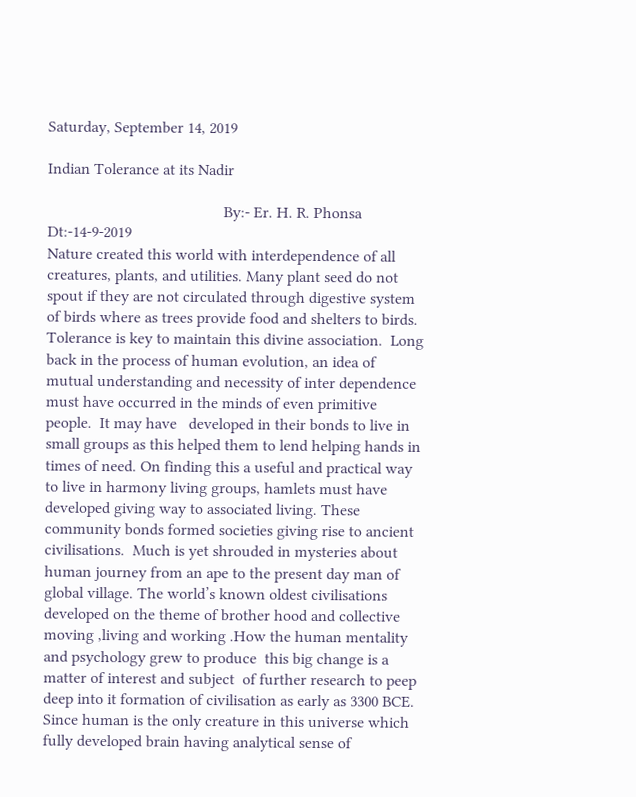Saturday, September 14, 2019

Indian Tolerance at its Nadir

                                            By:- Er. H. R. Phonsa     Dt:-14-9-2019
Nature created this world with interdependence of all creatures, plants, and utilities. Many plant seed do not spout if they are not circulated through digestive system of birds where as trees provide food and shelters to birds. Tolerance is key to maintain this divine association.  Long back in the process of human evolution, an idea of mutual understanding and necessity of inter dependence must have occurred in the minds of even primitive people.  It may have   developed in their bonds to live in small groups as this helped them to lend helping hands in times of need. On finding this a useful and practical way to live in harmony living groups, hamlets must have developed giving way to associated living. These community bonds formed societies giving rise to ancient civilisations.  Much is yet shrouded in mysteries about human journey from an ape to the present day man of global village. The world’s known oldest civilisations developed on the theme of brother hood and collective moving ,living and working .How the human mentality and psychology grew to produce  this big change is a matter of interest and subject  of further research to peep deep into it formation of civilisation as early as 3300 BCE. Since human is the only creature in this universe which fully developed brain having analytical sense of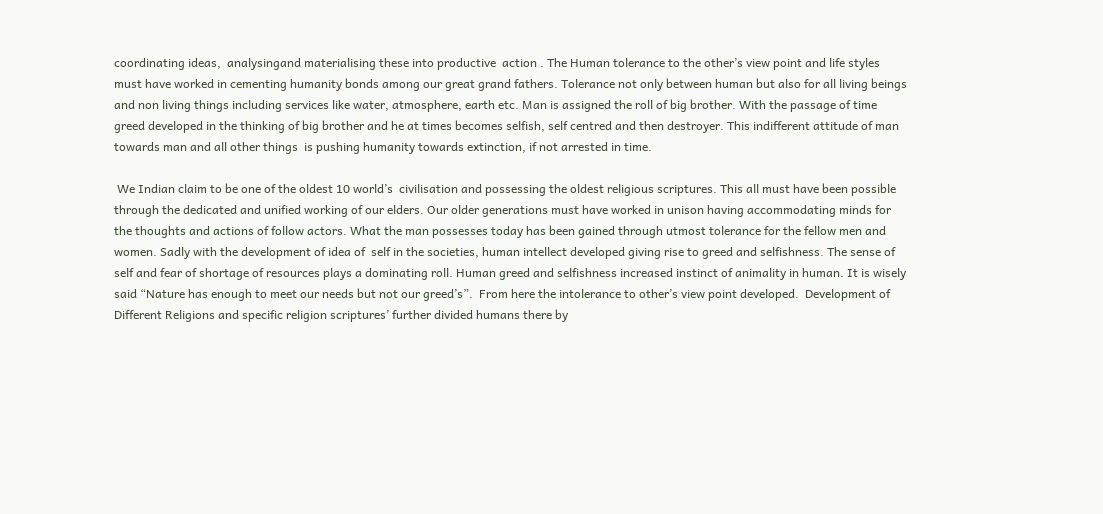coordinating ideas,  analysingand materialising these into productive  action . The Human tolerance to the other’s view point and life styles must have worked in cementing humanity bonds among our great grand fathers. Tolerance not only between human but also for all living beings and non living things including services like water, atmosphere, earth etc. Man is assigned the roll of big brother. With the passage of time greed developed in the thinking of big brother and he at times becomes selfish, self centred and then destroyer. This indifferent attitude of man towards man and all other things  is pushing humanity towards extinction, if not arrested in time.

 We Indian claim to be one of the oldest 10 world’s  civilisation and possessing the oldest religious scriptures. This all must have been possible through the dedicated and unified working of our elders. Our older generations must have worked in unison having accommodating minds for the thoughts and actions of follow actors. What the man possesses today has been gained through utmost tolerance for the fellow men and women. Sadly with the development of idea of  self in the societies, human intellect developed giving rise to greed and selfishness. The sense of self and fear of shortage of resources plays a dominating roll. Human greed and selfishness increased instinct of animality in human. It is wisely said “Nature has enough to meet our needs but not our greed’s”.  From here the intolerance to other’s view point developed.  Development of Different Religions and specific religion scriptures’ further divided humans there by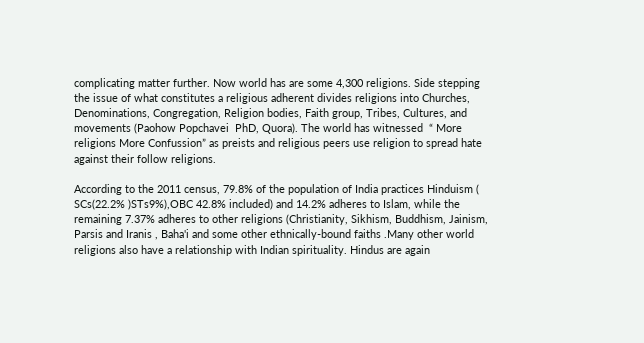complicating matter further. Now world has are some 4,300 religions. Side stepping the issue of what constitutes a religious adherent divides religions into Churches, Denominations, Congregation, Religion bodies, Faith group, Tribes, Cultures, and movements (Paohow Popchavei  PhD, Quora). The world has witnessed  “ More religions More Confussion” as preists and religious peers use religion to spread hate against their follow religions.

According to the 2011 census, 79.8% of the population of India practices Hinduism ( SCs(22.2% )STs9%),OBC 42.8% included) and 14.2% adheres to Islam, while the remaining 7.37% adheres to other religions (Christianity, Sikhism, Buddhism, Jainism, Parsis and Iranis , Baha'i and some other ethnically-bound faiths .Many other world religions also have a relationship with Indian spirituality. Hindus are again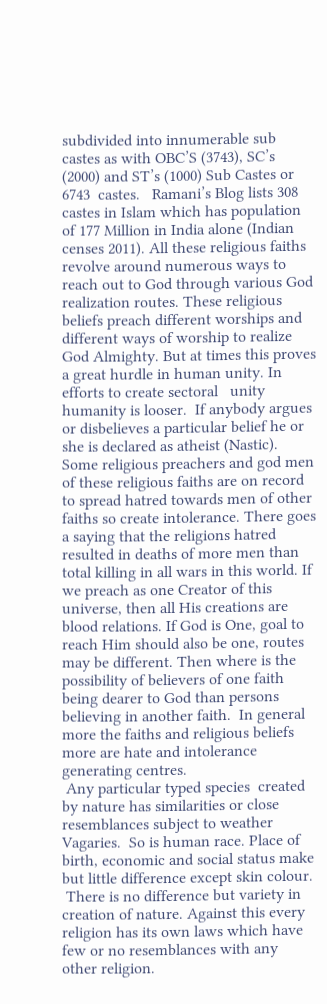subdivided into innumerable sub castes as with OBC’S (3743), SC’s (2000) and ST’s (1000) Sub Castes or 6743  castes.   Ramani’s Blog lists 308 castes in Islam which has population of 177 Million in India alone (Indian censes 2011). All these religious faiths revolve around numerous ways to reach out to God through various God realization routes. These religious beliefs preach different worships and different ways of worship to realize God Almighty. But at times this proves a great hurdle in human unity. In efforts to create sectoral   unity humanity is looser.  If anybody argues or disbelieves a particular belief he or she is declared as atheist (Nastic).  Some religious preachers and god men of these religious faiths are on record to spread hatred towards men of other faiths so create intolerance. There goes a saying that the religions hatred resulted in deaths of more men than total killing in all wars in this world. If we preach as one Creator of this universe, then all His creations are blood relations. If God is One, goal to reach Him should also be one, routes may be different. Then where is the possibility of believers of one faith being dearer to God than persons believing in another faith.  In general more the faiths and religious beliefs more are hate and intolerance generating centres.
 Any particular typed species  created by nature has similarities or close resemblances subject to weather Vagaries.  So is human race. Place of birth, economic and social status make but little difference except skin colour.
 There is no difference but variety in creation of nature. Against this every religion has its own laws which have few or no resemblances with any other religion.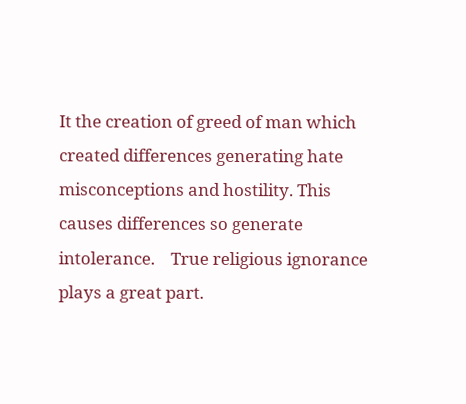It the creation of greed of man which created differences generating hate misconceptions and hostility. This causes differences so generate intolerance.    True religious ignorance plays a great part.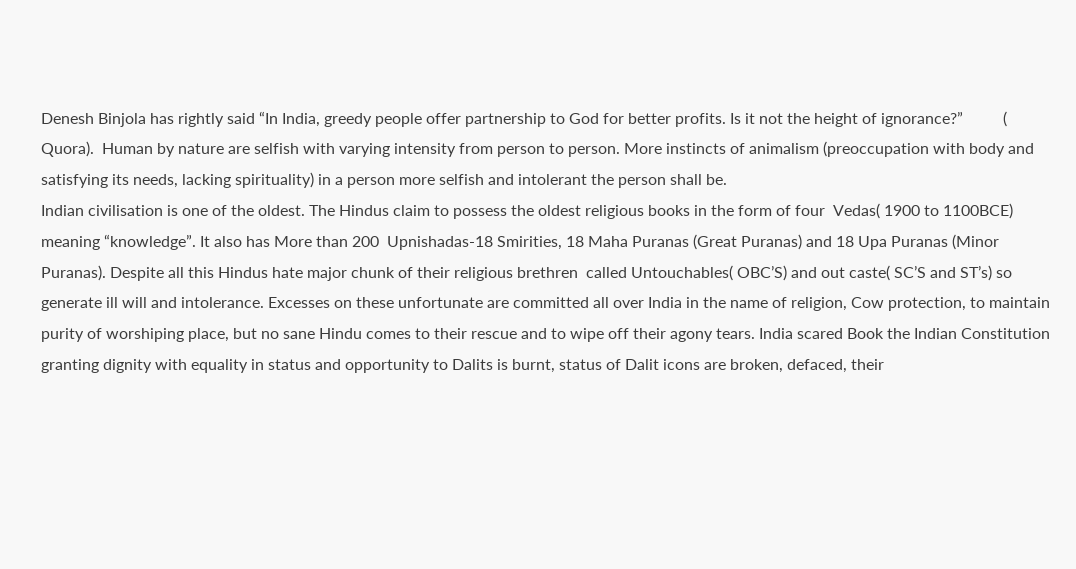Denesh Binjola has rightly said “In India, greedy people offer partnership to God for better profits. Is it not the height of ignorance?”          ( Quora).  Human by nature are selfish with varying intensity from person to person. More instincts of animalism (preoccupation with body and satisfying its needs, lacking spirituality) in a person more selfish and intolerant the person shall be.
Indian civilisation is one of the oldest. The Hindus claim to possess the oldest religious books in the form of four  Vedas( 1900 to 1100BCE) meaning “knowledge”. It also has More than 200  Upnishadas-18 Smirities, 18 Maha Puranas (Great Puranas) and 18 Upa Puranas (Minor Puranas). Despite all this Hindus hate major chunk of their religious brethren  called Untouchables( OBC’S) and out caste( SC’S and ST’s) so generate ill will and intolerance. Excesses on these unfortunate are committed all over India in the name of religion, Cow protection, to maintain purity of worshiping place, but no sane Hindu comes to their rescue and to wipe off their agony tears. India scared Book the Indian Constitution granting dignity with equality in status and opportunity to Dalits is burnt, status of Dalit icons are broken, defaced, their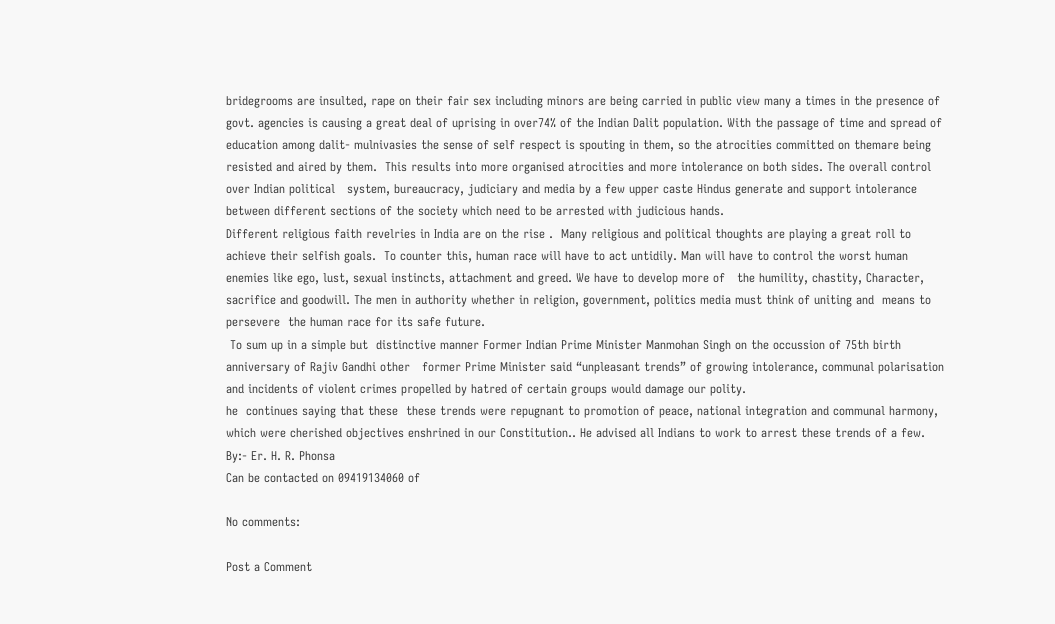bridegrooms are insulted, rape on their fair sex including minors are being carried in public view many a times in the presence of govt. agencies is causing a great deal of uprising in over74% of the Indian Dalit population. With the passage of time and spread of education among dalit- mulnivasies the sense of self respect is spouting in them, so the atrocities committed on themare being resisted and aired by them.  This results into more organised atrocities and more intolerance on both sides. The overall control over Indian political   system, bureaucracy, judiciary and media by a few upper caste Hindus generate and support intolerance between different sections of the society which need to be arrested with judicious hands.
Different religious faith revelries in India are on the rise .  Many religious and political thoughts are playing a great roll to achieve their selfish goals.  To counter this, human race will have to act untidily. Man will have to control the worst human enemies like ego, lust, sexual instincts, attachment and greed. We have to develop more of   the humility, chastity, Character, sacrifice and goodwill. The men in authority whether in religion, government, politics media must think of uniting and  means to persevere  the human race for its safe future.
 To sum up in a simple but  distinctive manner Former Indian Prime Minister Manmohan Singh on the occussion of 75th birth anniversary of Rajiv Gandhi other   former Prime Minister said “unpleasant trends” of growing intolerance, communal polarisation and incidents of violent crimes propelled by hatred of certain groups would damage our polity.
he  continues saying that these  these trends were repugnant to promotion of peace, national integration and communal harmony, which were cherished objectives enshrined in our Constitution.. He advised all Indians to work to arrest these trends of a few.
By:- Er. H. R. Phonsa
Can be contacted on 09419134060 of

No comments:

Post a Comment